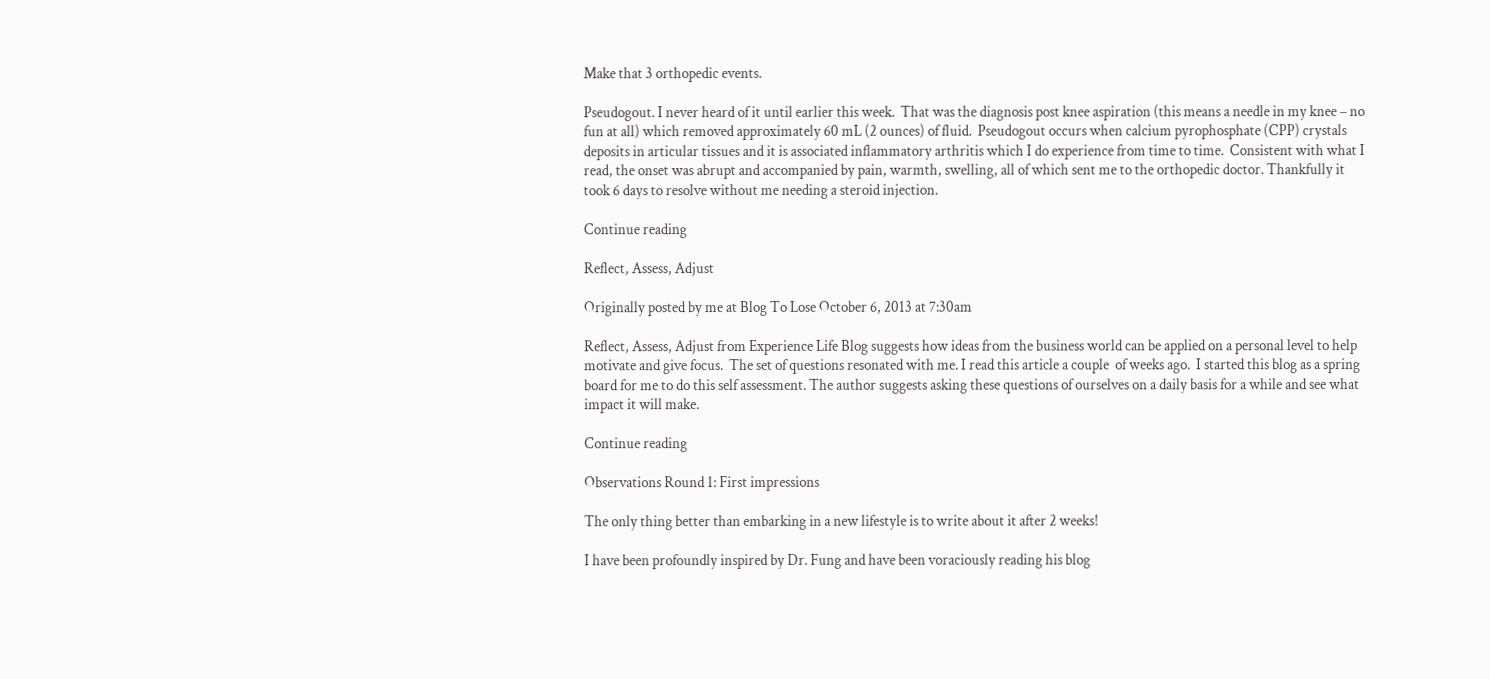Make that 3 orthopedic events.

Pseudogout. I never heard of it until earlier this week.  That was the diagnosis post knee aspiration (this means a needle in my knee – no fun at all) which removed approximately 60 mL (2 ounces) of fluid.  Pseudogout occurs when calcium pyrophosphate (CPP) crystals deposits in articular tissues and it is associated inflammatory arthritis which I do experience from time to time.  Consistent with what I read, the onset was abrupt and accompanied by pain, warmth, swelling, all of which sent me to the orthopedic doctor. Thankfully it took 6 days to resolve without me needing a steroid injection.

Continue reading

Reflect, Assess, Adjust

Originally posted by me at Blog To Lose October 6, 2013 at 7:30am

Reflect, Assess, Adjust from Experience Life Blog suggests how ideas from the business world can be applied on a personal level to help motivate and give focus.  The set of questions resonated with me. I read this article a couple  of weeks ago.  I started this blog as a spring board for me to do this self assessment. The author suggests asking these questions of ourselves on a daily basis for a while and see what impact it will make.

Continue reading

Observations Round 1: First impressions

The only thing better than embarking in a new lifestyle is to write about it after 2 weeks!

I have been profoundly inspired by Dr. Fung and have been voraciously reading his blog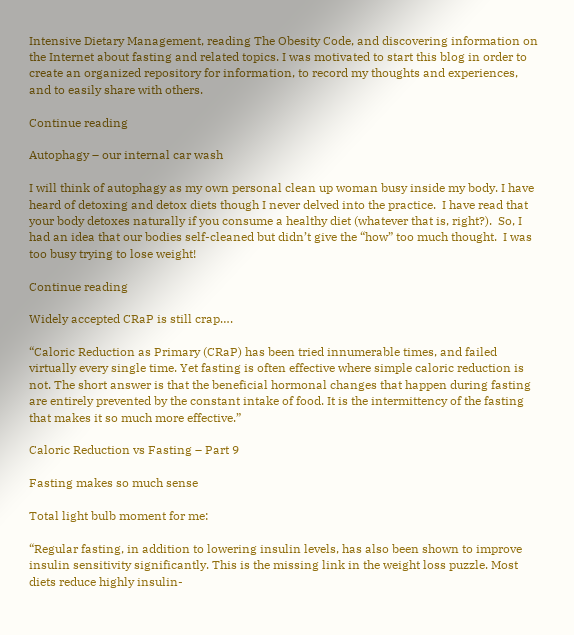Intensive Dietary Management, reading The Obesity Code, and discovering information on the Internet about fasting and related topics. I was motivated to start this blog in order to create an organized repository for information, to record my thoughts and experiences, and to easily share with others.

Continue reading

Autophagy – our internal car wash

I will think of autophagy as my own personal clean up woman busy inside my body. I have heard of detoxing and detox diets though I never delved into the practice.  I have read that your body detoxes naturally if you consume a healthy diet (whatever that is, right?).  So, I had an idea that our bodies self-cleaned but didn’t give the “how” too much thought.  I was too busy trying to lose weight!

Continue reading

Widely accepted CRaP is still crap….

“Caloric Reduction as Primary (CRaP) has been tried innumerable times, and failed virtually every single time. Yet fasting is often effective where simple caloric reduction is not. The short answer is that the beneficial hormonal changes that happen during fasting are entirely prevented by the constant intake of food. It is the intermittency of the fasting that makes it so much more effective.”

Caloric Reduction vs Fasting – Part 9

Fasting makes so much sense

Total light bulb moment for me:

“Regular fasting, in addition to lowering insulin levels, has also been shown to improve insulin sensitivity significantly. This is the missing link in the weight loss puzzle. Most diets reduce highly insulin-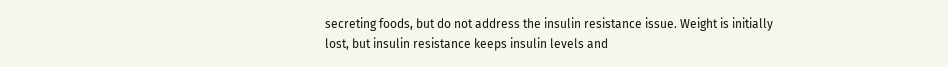secreting foods, but do not address the insulin resistance issue. Weight is initially lost, but insulin resistance keeps insulin levels and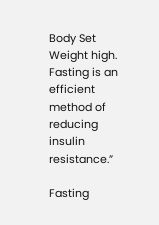Body Set Weight high. Fasting is an efficient method of reducing insulin resistance.”

Fasting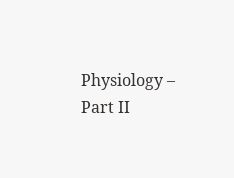Physiology – Part II